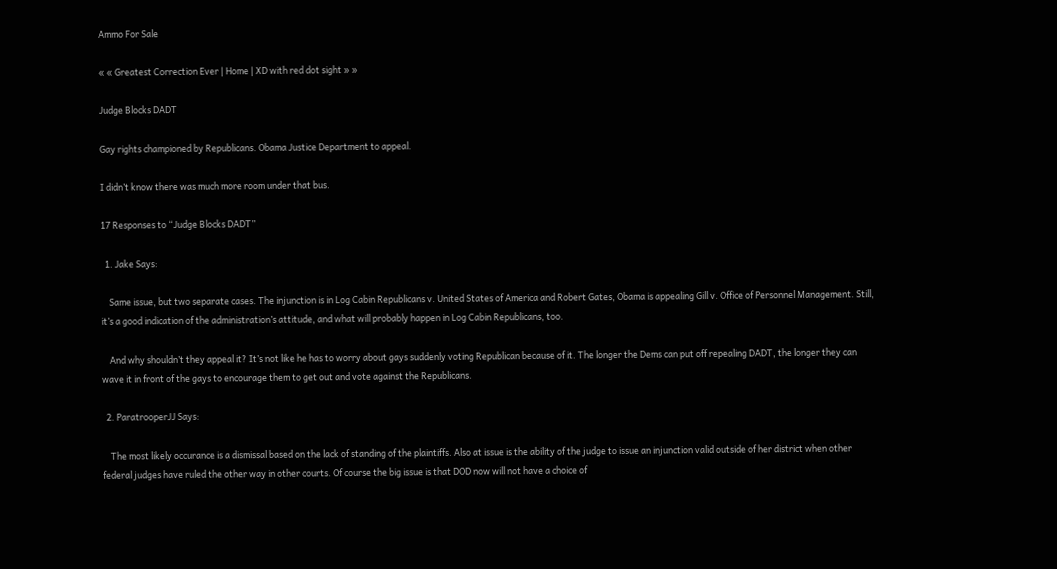Ammo For Sale

« « Greatest Correction Ever | Home | XD with red dot sight » »

Judge Blocks DADT

Gay rights championed by Republicans. Obama Justice Department to appeal.

I didn’t know there was much more room under that bus.

17 Responses to “Judge Blocks DADT”

  1. Jake Says:

    Same issue, but two separate cases. The injunction is in Log Cabin Republicans v. United States of America and Robert Gates, Obama is appealing Gill v. Office of Personnel Management. Still, it’s a good indication of the administration’s attitude, and what will probably happen in Log Cabin Republicans, too.

    And why shouldn’t they appeal it? It’s not like he has to worry about gays suddenly voting Republican because of it. The longer the Dems can put off repealing DADT, the longer they can wave it in front of the gays to encourage them to get out and vote against the Republicans.

  2. ParatrooperJJ Says:

    The most likely occurance is a dismissal based on the lack of standing of the plaintiffs. Also at issue is the ability of the judge to issue an injunction valid outside of her district when other federal judges have ruled the other way in other courts. Of course the big issue is that DOD now will not have a choice of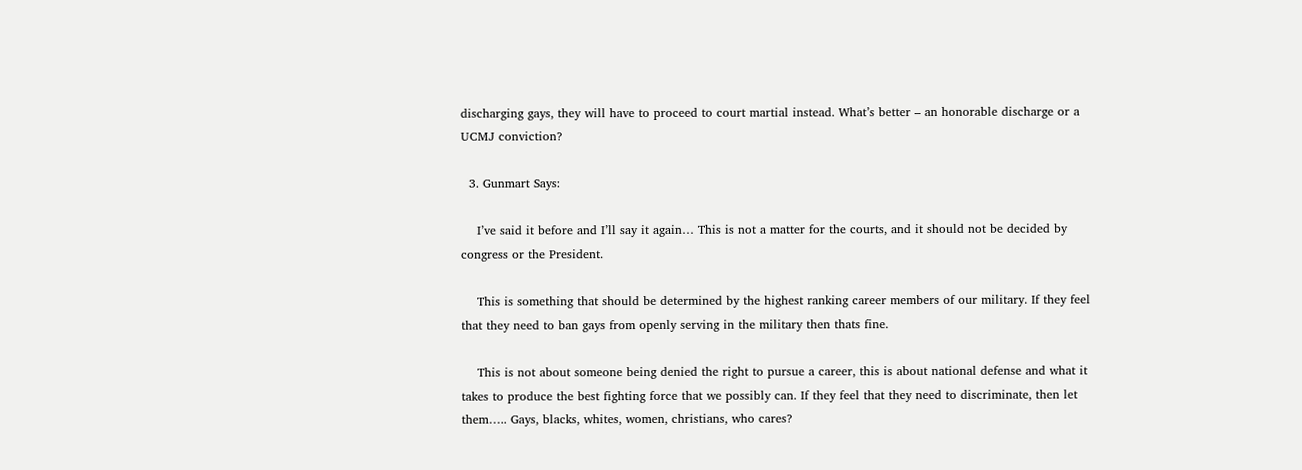discharging gays, they will have to proceed to court martial instead. What’s better – an honorable discharge or a UCMJ conviction?

  3. Gunmart Says:

    I’ve said it before and I’ll say it again… This is not a matter for the courts, and it should not be decided by congress or the President.

    This is something that should be determined by the highest ranking career members of our military. If they feel that they need to ban gays from openly serving in the military then thats fine.

    This is not about someone being denied the right to pursue a career, this is about national defense and what it takes to produce the best fighting force that we possibly can. If they feel that they need to discriminate, then let them….. Gays, blacks, whites, women, christians, who cares?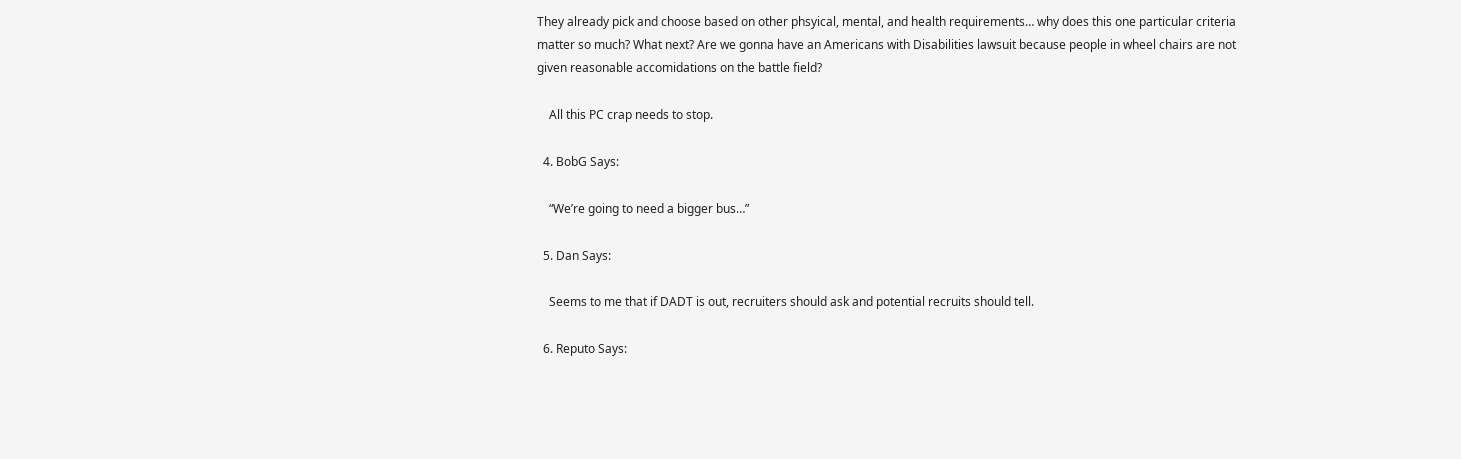They already pick and choose based on other phsyical, mental, and health requirements… why does this one particular criteria matter so much? What next? Are we gonna have an Americans with Disabilities lawsuit because people in wheel chairs are not given reasonable accomidations on the battle field?

    All this PC crap needs to stop.

  4. BobG Says:

    “We’re going to need a bigger bus…”

  5. Dan Says:

    Seems to me that if DADT is out, recruiters should ask and potential recruits should tell.

  6. Reputo Says: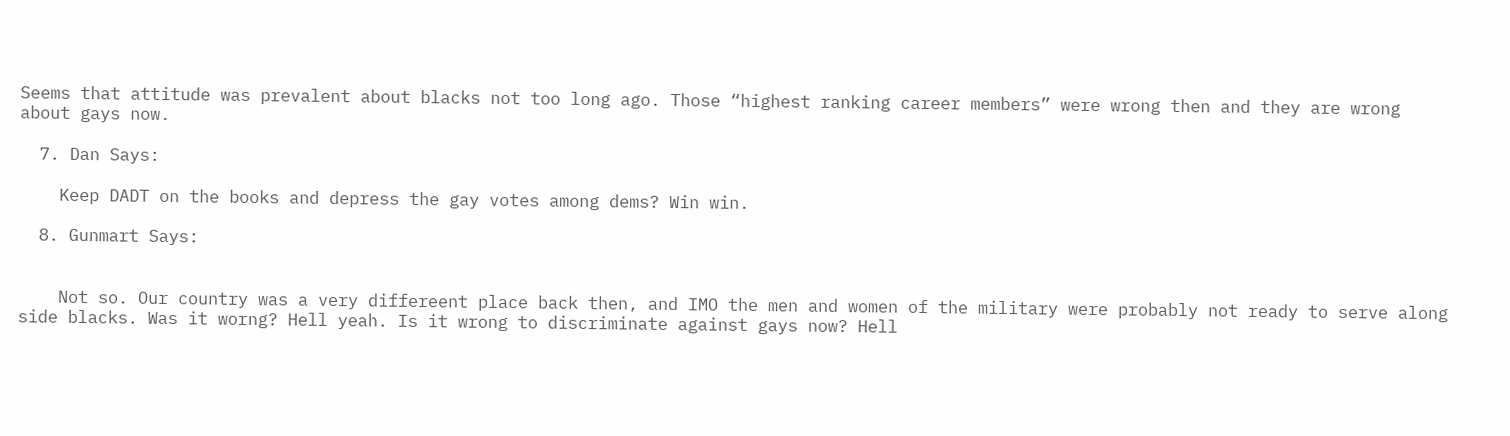Seems that attitude was prevalent about blacks not too long ago. Those “highest ranking career members” were wrong then and they are wrong about gays now.

  7. Dan Says:

    Keep DADT on the books and depress the gay votes among dems? Win win.

  8. Gunmart Says:


    Not so. Our country was a very differeent place back then, and IMO the men and women of the military were probably not ready to serve along side blacks. Was it worng? Hell yeah. Is it wrong to discriminate against gays now? Hell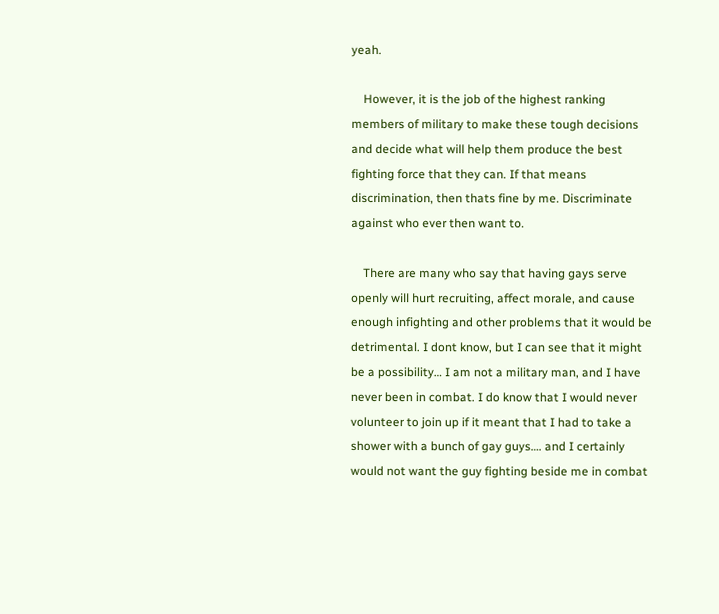yeah.

    However, it is the job of the highest ranking members of military to make these tough decisions and decide what will help them produce the best fighting force that they can. If that means discrimination, then thats fine by me. Discriminate against who ever then want to.

    There are many who say that having gays serve openly will hurt recruiting, affect morale, and cause enough infighting and other problems that it would be detrimental. I dont know, but I can see that it might be a possibility… I am not a military man, and I have never been in combat. I do know that I would never volunteer to join up if it meant that I had to take a shower with a bunch of gay guys…. and I certainly would not want the guy fighting beside me in combat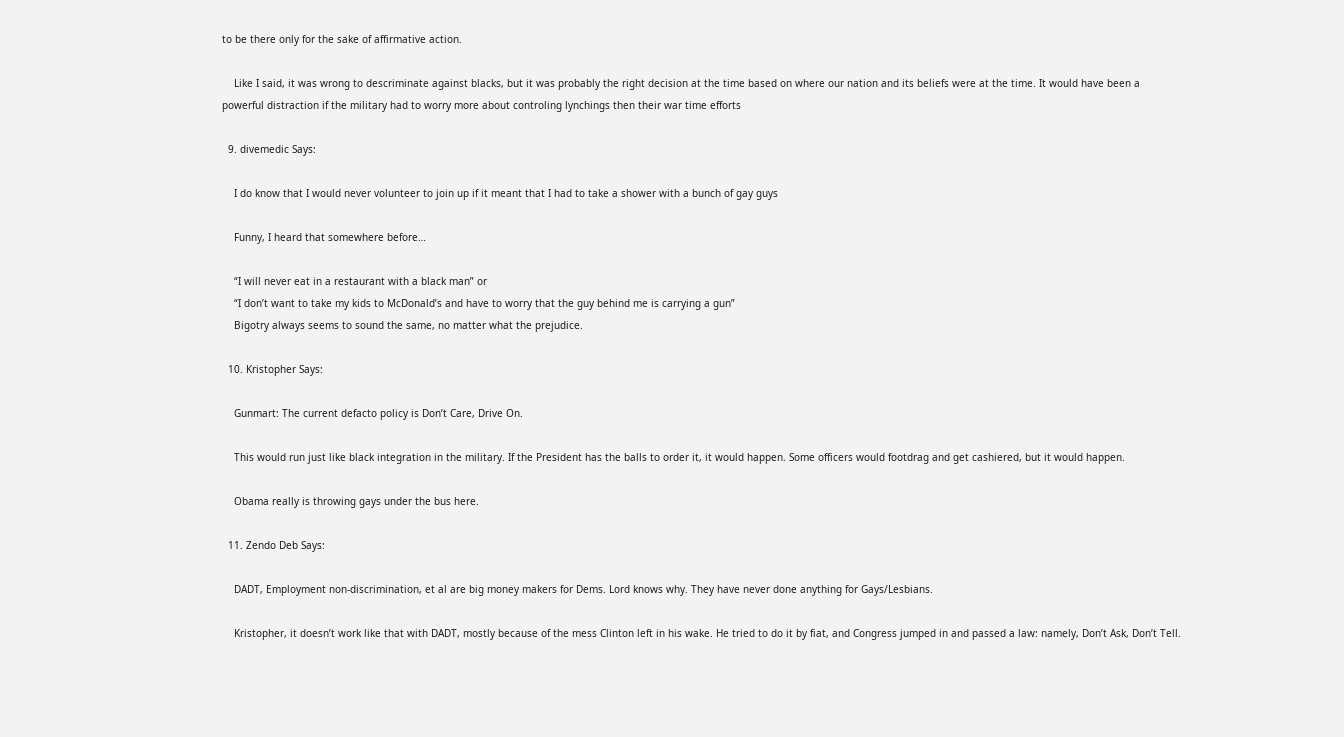to be there only for the sake of affirmative action.

    Like I said, it was wrong to descriminate against blacks, but it was probably the right decision at the time based on where our nation and its beliefs were at the time. It would have been a powerful distraction if the military had to worry more about controling lynchings then their war time efforts

  9. divemedic Says:

    I do know that I would never volunteer to join up if it meant that I had to take a shower with a bunch of gay guys

    Funny, I heard that somewhere before…

    “I will never eat in a restaurant with a black man” or
    “I don’t want to take my kids to McDonald’s and have to worry that the guy behind me is carrying a gun”
    Bigotry always seems to sound the same, no matter what the prejudice.

  10. Kristopher Says:

    Gunmart: The current defacto policy is Don’t Care, Drive On.

    This would run just like black integration in the military. If the President has the balls to order it, it would happen. Some officers would footdrag and get cashiered, but it would happen.

    Obama really is throwing gays under the bus here.

  11. Zendo Deb Says:

    DADT, Employment non-discrimination, et al are big money makers for Dems. Lord knows why. They have never done anything for Gays/Lesbians.

    Kristopher, it doesn’t work like that with DADT, mostly because of the mess Clinton left in his wake. He tried to do it by fiat, and Congress jumped in and passed a law: namely, Don’t Ask, Don’t Tell.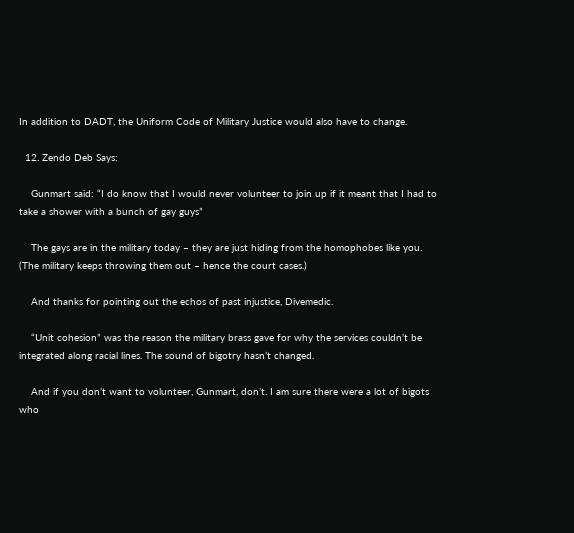In addition to DADT, the Uniform Code of Military Justice would also have to change.

  12. Zendo Deb Says:

    Gunmart said: “I do know that I would never volunteer to join up if it meant that I had to take a shower with a bunch of gay guys”

    The gays are in the military today – they are just hiding from the homophobes like you. (The military keeps throwing them out – hence the court cases.)

    And thanks for pointing out the echos of past injustice, Divemedic.

    “Unit cohesion” was the reason the military brass gave for why the services couldn’t be integrated along racial lines. The sound of bigotry hasn’t changed.

    And if you don’t want to volunteer, Gunmart, don’t. I am sure there were a lot of bigots who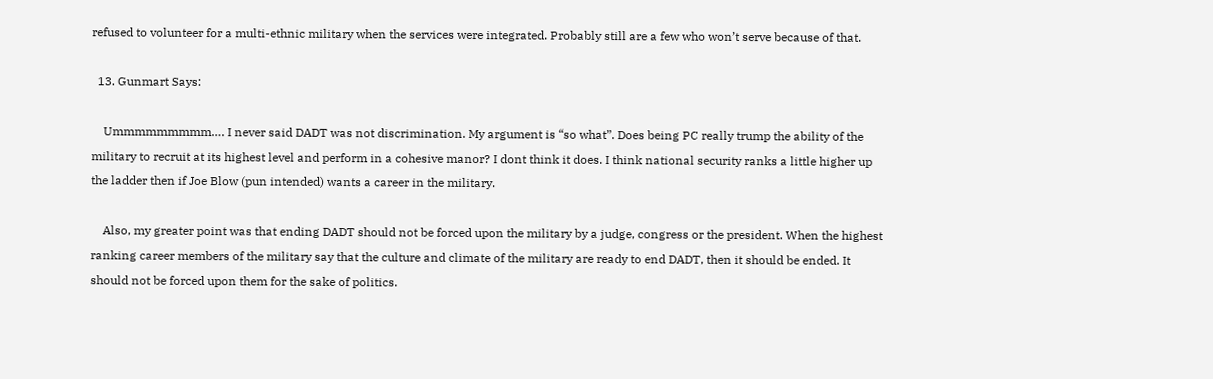refused to volunteer for a multi-ethnic military when the services were integrated. Probably still are a few who won’t serve because of that.

  13. Gunmart Says:

    Ummmmmmmmm…. I never said DADT was not discrimination. My argument is “so what”. Does being PC really trump the ability of the military to recruit at its highest level and perform in a cohesive manor? I dont think it does. I think national security ranks a little higher up the ladder then if Joe Blow (pun intended) wants a career in the military.

    Also, my greater point was that ending DADT should not be forced upon the military by a judge, congress or the president. When the highest ranking career members of the military say that the culture and climate of the military are ready to end DADT, then it should be ended. It should not be forced upon them for the sake of politics.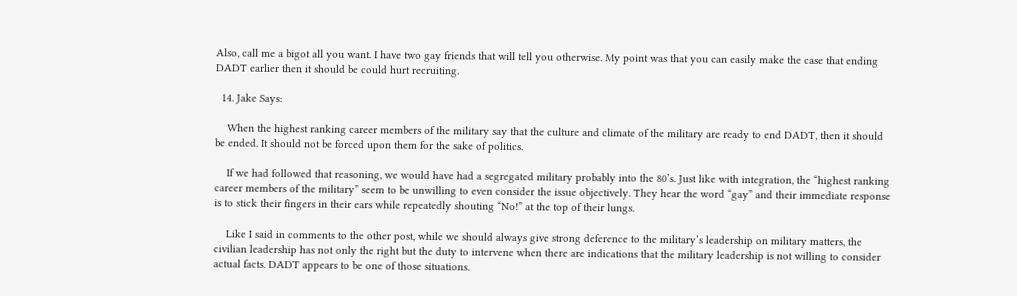Also, call me a bigot all you want. I have two gay friends that will tell you otherwise. My point was that you can easily make the case that ending DADT earlier then it should be could hurt recruiting.

  14. Jake Says:

    When the highest ranking career members of the military say that the culture and climate of the military are ready to end DADT, then it should be ended. It should not be forced upon them for the sake of politics.

    If we had followed that reasoning, we would have had a segregated military probably into the 80’s. Just like with integration, the “highest ranking career members of the military” seem to be unwilling to even consider the issue objectively. They hear the word “gay” and their immediate response is to stick their fingers in their ears while repeatedly shouting “No!” at the top of their lungs.

    Like I said in comments to the other post, while we should always give strong deference to the military’s leadership on military matters, the civilian leadership has not only the right but the duty to intervene when there are indications that the military leadership is not willing to consider actual facts. DADT appears to be one of those situations.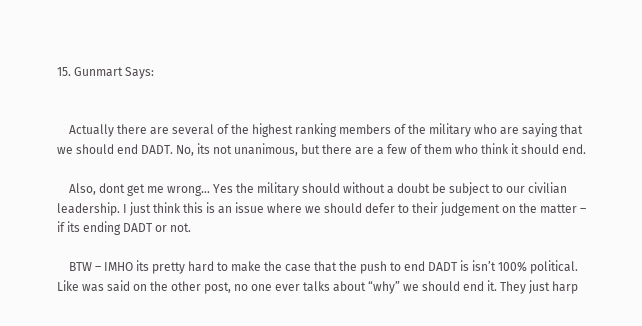15. Gunmart Says:


    Actually there are several of the highest ranking members of the military who are saying that we should end DADT. No, its not unanimous, but there are a few of them who think it should end.

    Also, dont get me wrong… Yes the military should without a doubt be subject to our civilian leadership. I just think this is an issue where we should defer to their judgement on the matter – if its ending DADT or not.

    BTW – IMHO its pretty hard to make the case that the push to end DADT is isn’t 100% political. Like was said on the other post, no one ever talks about “why” we should end it. They just harp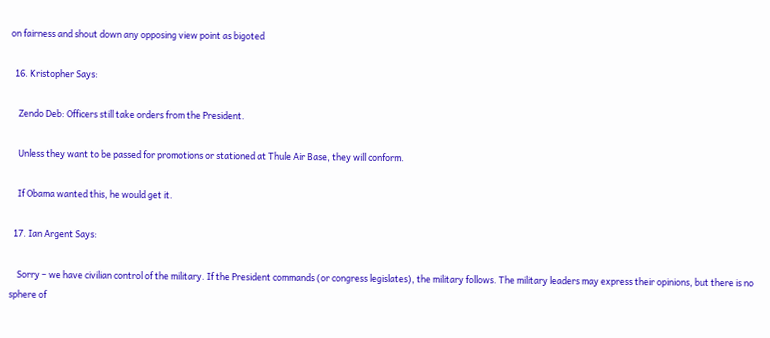on fairness and shout down any opposing view point as bigoted

  16. Kristopher Says:

    Zendo Deb: Officers still take orders from the President.

    Unless they want to be passed for promotions or stationed at Thule Air Base, they will conform.

    If Obama wanted this, he would get it.

  17. Ian Argent Says:

    Sorry – we have civilian control of the military. If the President commands (or congress legislates), the military follows. The military leaders may express their opinions, but there is no sphere of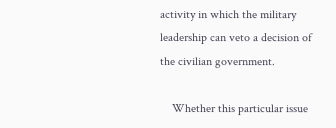activity in which the military leadership can veto a decision of the civilian government.

    Whether this particular issue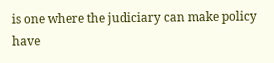is one where the judiciary can make policy have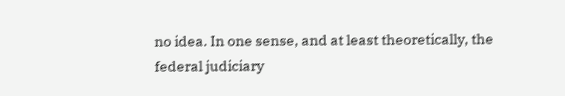no idea. In one sense, and at least theoretically, the federal judiciary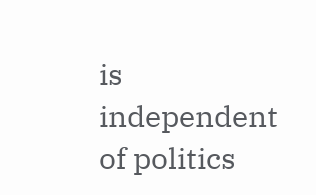is independent of politics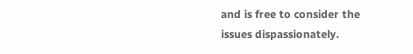and is free to consider the issues dispassionately.